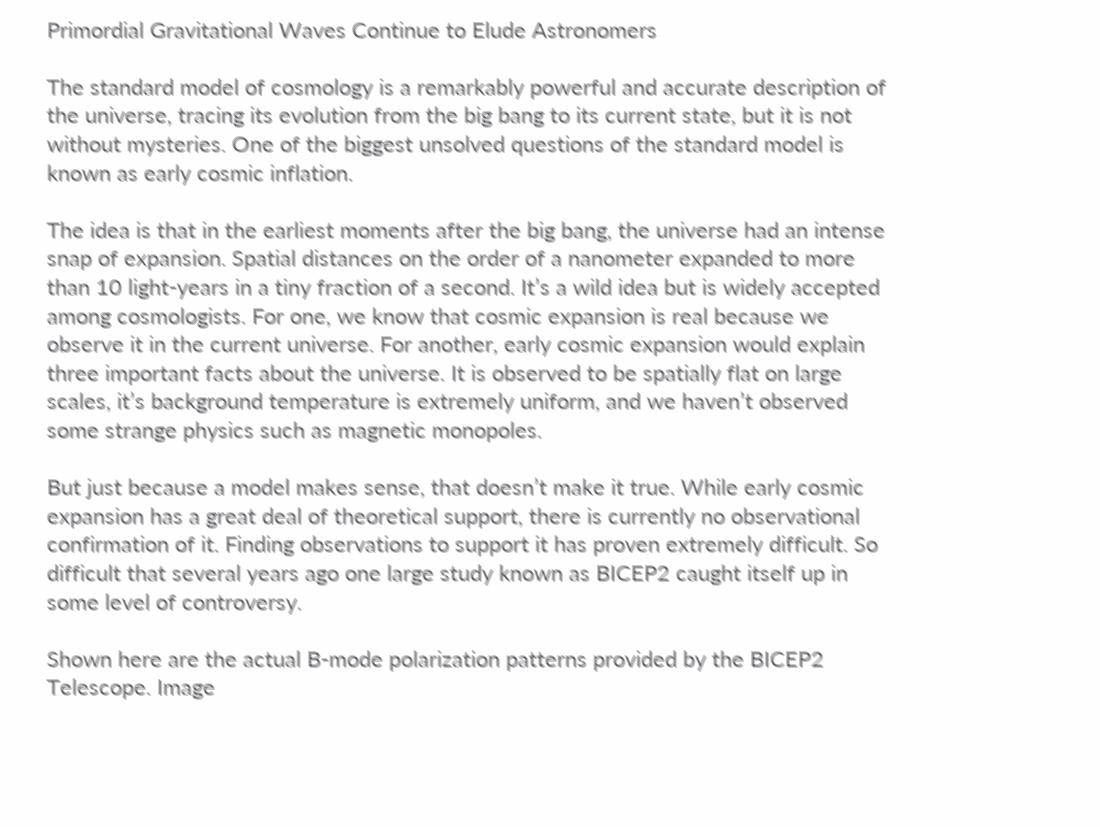Primordial Gravitational Waves Continue to Elude Astronomers

The standard model of cosmology is a remarkably powerful and accurate description of the universe, tracing its evolution from the big bang to its current state, but it is not without mysteries. One of the biggest unsolved questions of the standard model is known as early cosmic inflation.

The idea is that in the earliest moments after the big bang, the universe had an intense snap of expansion. Spatial distances on the order of a nanometer expanded to more than 10 light-years in a tiny fraction of a second. It’s a wild idea but is widely accepted among cosmologists. For one, we know that cosmic expansion is real because we observe it in the current universe. For another, early cosmic expansion would explain three important facts about the universe. It is observed to be spatially flat on large scales, it’s background temperature is extremely uniform, and we haven’t observed some strange physics such as magnetic monopoles.

But just because a model makes sense, that doesn’t make it true. While early cosmic expansion has a great deal of theoretical support, there is currently no observational confirmation of it. Finding observations to support it has proven extremely difficult. So difficult that several years ago one large study known as BICEP2 caught itself up in some level of controversy.

Shown here are the actual B-mode polarization patterns provided by the BICEP2 Telescope. Image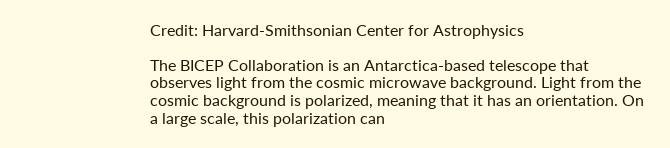Credit: Harvard-Smithsonian Center for Astrophysics

The BICEP Collaboration is an Antarctica-based telescope that observes light from the cosmic microwave background. Light from the cosmic background is polarized, meaning that it has an orientation. On a large scale, this polarization can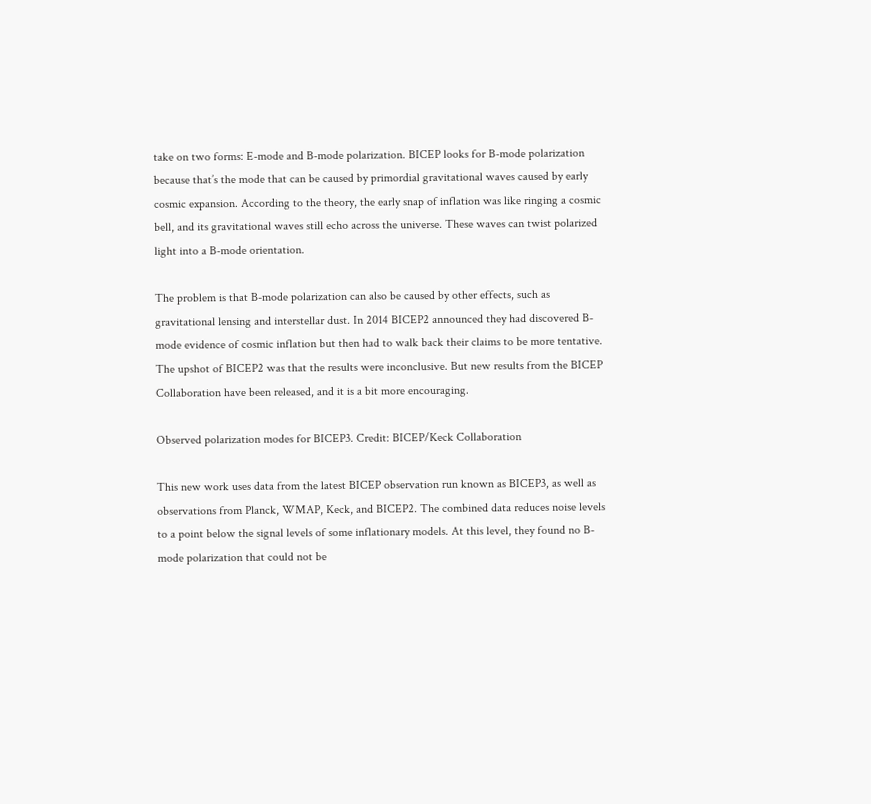take on two forms: E-mode and B-mode polarization. BICEP looks for B-mode polarization because that’s the mode that can be caused by primordial gravitational waves caused by early cosmic expansion. According to the theory, the early snap of inflation was like ringing a cosmic bell, and its gravitational waves still echo across the universe. These waves can twist polarized light into a B-mode orientation.

The problem is that B-mode polarization can also be caused by other effects, such as gravitational lensing and interstellar dust. In 2014 BICEP2 announced they had discovered B-mode evidence of cosmic inflation but then had to walk back their claims to be more tentative. The upshot of BICEP2 was that the results were inconclusive. But new results from the BICEP Collaboration have been released, and it is a bit more encouraging.

Observed polarization modes for BICEP3. Credit: BICEP/Keck Collaboration

This new work uses data from the latest BICEP observation run known as BICEP3, as well as observations from Planck, WMAP, Keck, and BICEP2. The combined data reduces noise levels to a point below the signal levels of some inflationary models. At this level, they found no B-mode polarization that could not be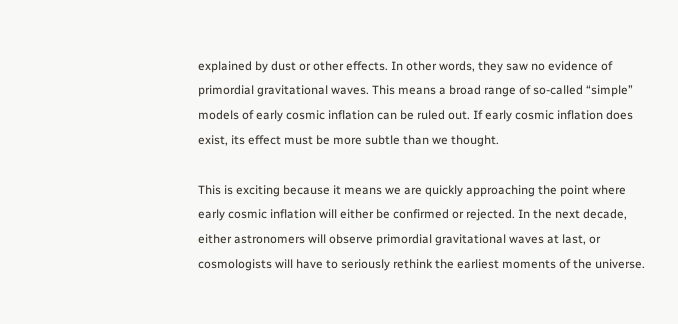explained by dust or other effects. In other words, they saw no evidence of primordial gravitational waves. This means a broad range of so-called “simple” models of early cosmic inflation can be ruled out. If early cosmic inflation does exist, its effect must be more subtle than we thought.

This is exciting because it means we are quickly approaching the point where early cosmic inflation will either be confirmed or rejected. In the next decade, either astronomers will observe primordial gravitational waves at last, or cosmologists will have to seriously rethink the earliest moments of the universe.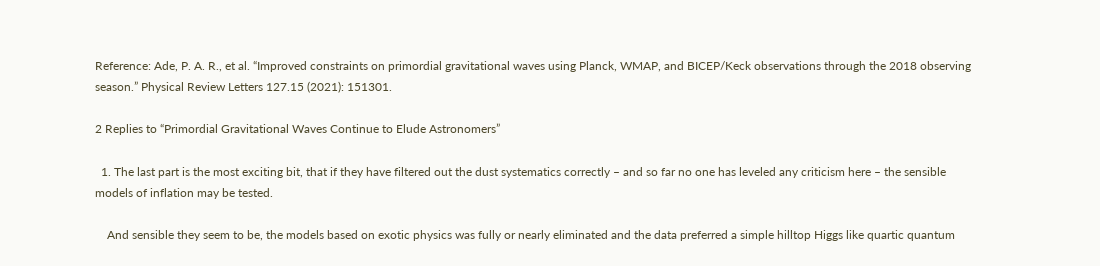Reference: Ade, P. A. R., et al. “Improved constraints on primordial gravitational waves using Planck, WMAP, and BICEP/Keck observations through the 2018 observing season.” Physical Review Letters 127.15 (2021): 151301.

2 Replies to “Primordial Gravitational Waves Continue to Elude Astronomers”

  1. The last part is the most exciting bit, that if they have filtered out the dust systematics correctly – and so far no one has leveled any criticism here – the sensible models of inflation may be tested.

    And sensible they seem to be, the models based on exotic physics was fully or nearly eliminated and the data preferred a simple hilltop Higgs like quartic quantum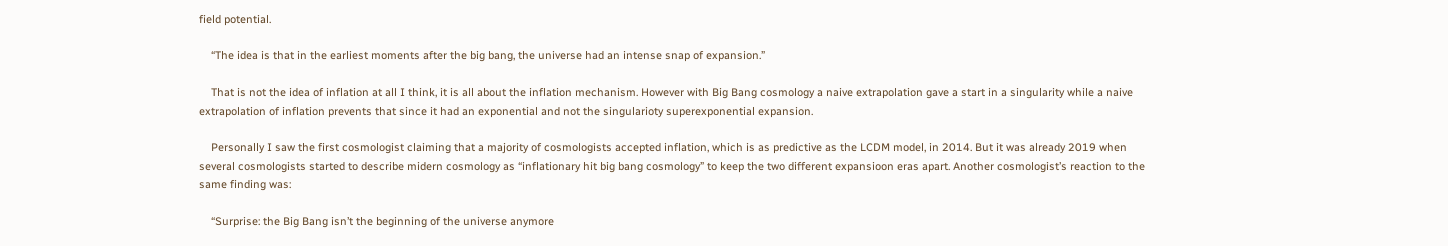field potential.

    “The idea is that in the earliest moments after the big bang, the universe had an intense snap of expansion.”

    That is not the idea of inflation at all I think, it is all about the inflation mechanism. However with Big Bang cosmology a naive extrapolation gave a start in a singularity while a naive extrapolation of inflation prevents that since it had an exponential and not the singularioty superexponential expansion.

    Personally I saw the first cosmologist claiming that a majority of cosmologists accepted inflation, which is as predictive as the LCDM model, in 2014. But it was already 2019 when several cosmologists started to describe midern cosmology as “inflationary hit big bang cosmology” to keep the two different expansioon eras apart. Another cosmologist’s reaction to the same finding was:

    “Surprise: the Big Bang isn’t the beginning of the universe anymore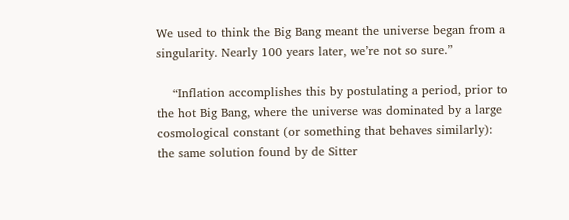We used to think the Big Bang meant the universe began from a singularity. Nearly 100 years later, we’re not so sure.”

    “Inflation accomplishes this by postulating a period, prior to the hot Big Bang, where the universe was dominated by a large cosmological constant (or something that behaves similarly): the same solution found by de Sitter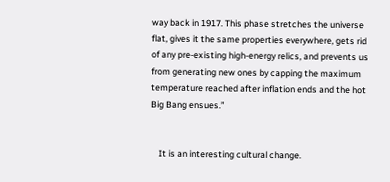way back in 1917. This phase stretches the universe flat, gives it the same properties everywhere, gets rid of any pre-existing high-energy relics, and prevents us from generating new ones by capping the maximum temperature reached after inflation ends and the hot Big Bang ensues.”


    It is an interesting cultural change.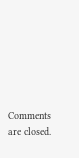Comments are closed.